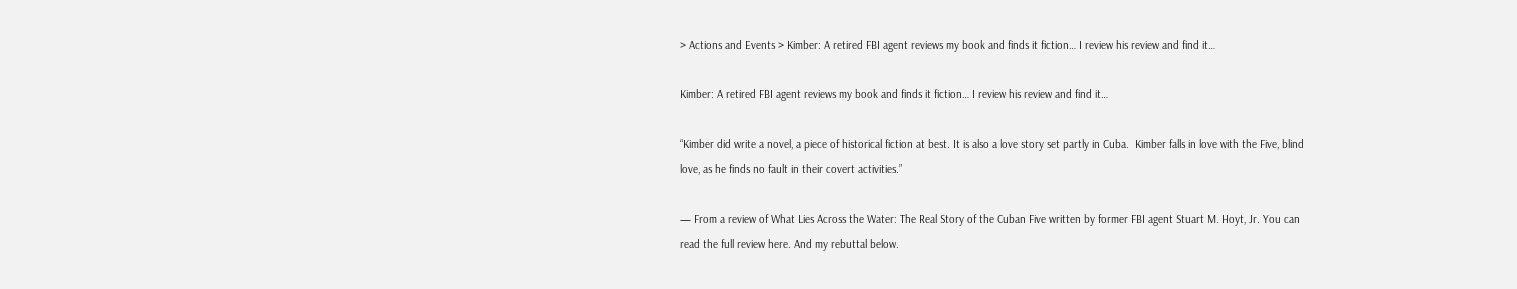> Actions and Events > Kimber: A retired FBI agent reviews my book and finds it fiction… I review his review and find it…

Kimber: A retired FBI agent reviews my book and finds it fiction… I review his review and find it…

“Kimber did write a novel, a piece of historical fiction at best. It is also a love story set partly in Cuba.  Kimber falls in love with the Five, blind love, as he finds no fault in their covert activities.”

— From a review of What Lies Across the Water: The Real Story of the Cuban Five written by former FBI agent Stuart M. Hoyt, Jr. You can read the full review here. And my rebuttal below.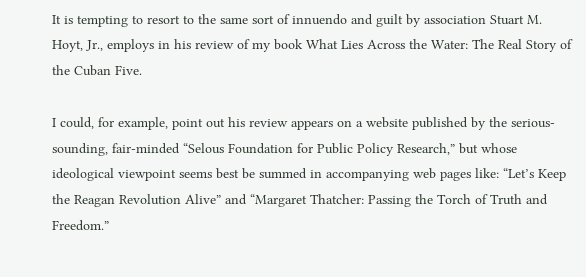It is tempting to resort to the same sort of innuendo and guilt by association Stuart M. Hoyt, Jr., employs in his review of my book What Lies Across the Water: The Real Story of the Cuban Five.

I could, for example, point out his review appears on a website published by the serious-sounding, fair-minded “Selous Foundation for Public Policy Research,” but whose ideological viewpoint seems best be summed in accompanying web pages like: “Let’s Keep the Reagan Revolution Alive” and “Margaret Thatcher: Passing the Torch of Truth and Freedom.”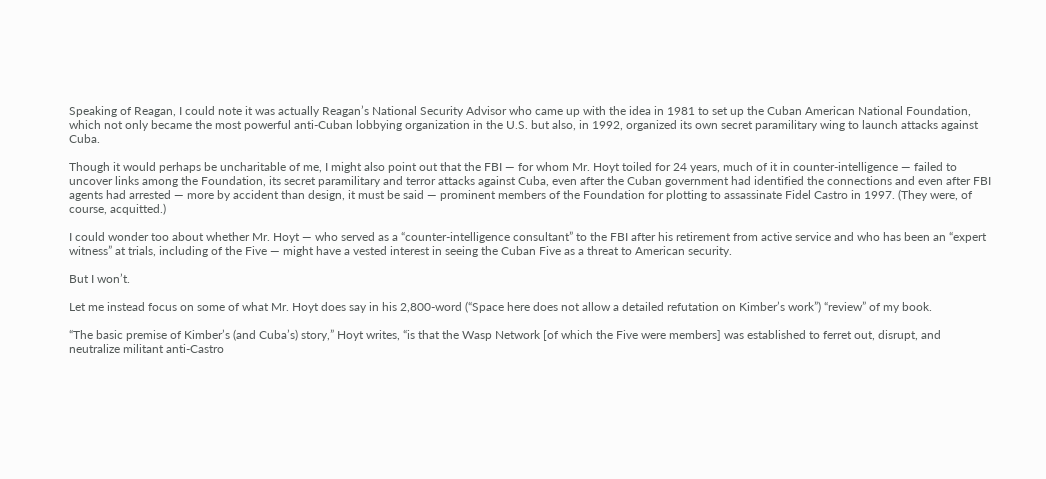Speaking of Reagan, I could note it was actually Reagan’s National Security Advisor who came up with the idea in 1981 to set up the Cuban American National Foundation, which not only became the most powerful anti-Cuban lobbying organization in the U.S. but also, in 1992, organized its own secret paramilitary wing to launch attacks against Cuba.

Though it would perhaps be uncharitable of me, I might also point out that the FBI — for whom Mr. Hoyt toiled for 24 years, much of it in counter-intelligence — failed to uncover links among the Foundation, its secret paramilitary and terror attacks against Cuba, even after the Cuban government had identified the connections and even after FBI agents had arrested — more by accident than design, it must be said — prominent members of the Foundation for plotting to assassinate Fidel Castro in 1997. (They were, of course, acquitted.)

I could wonder too about whether Mr. Hoyt — who served as a “counter-intelligence consultant” to the FBI after his retirement from active service and who has been an “expert witness” at trials, including of the Five — might have a vested interest in seeing the Cuban Five as a threat to American security.

But I won’t.

Let me instead focus on some of what Mr. Hoyt does say in his 2,800-word (“Space here does not allow a detailed refutation on Kimber’s work”) “review” of my book.

“The basic premise of Kimber’s (and Cuba’s) story,” Hoyt writes, “is that the Wasp Network [of which the Five were members] was established to ferret out, disrupt, and neutralize militant anti-Castro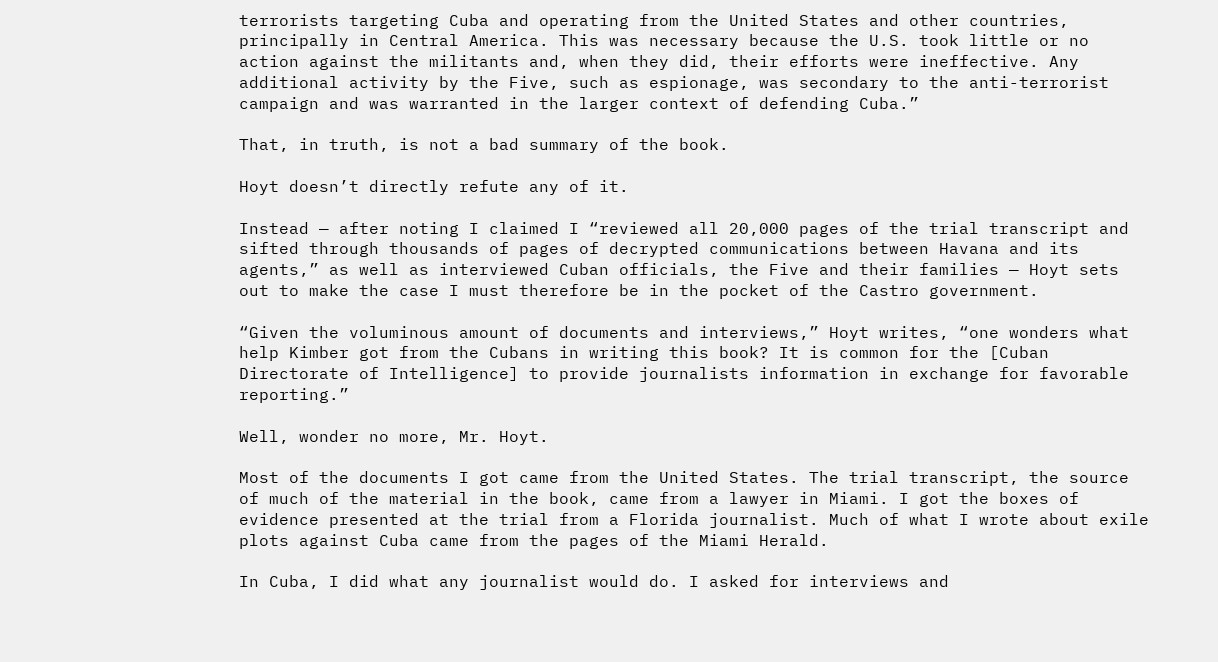terrorists targeting Cuba and operating from the United States and other countries, principally in Central America. This was necessary because the U.S. took little or no action against the militants and, when they did, their efforts were ineffective. Any additional activity by the Five, such as espionage, was secondary to the anti-terrorist campaign and was warranted in the larger context of defending Cuba.”

That, in truth, is not a bad summary of the book.

Hoyt doesn’t directly refute any of it.

Instead — after noting I claimed I “reviewed all 20,000 pages of the trial transcript and sifted through thousands of pages of decrypted communications between Havana and its agents,” as well as interviewed Cuban officials, the Five and their families — Hoyt sets out to make the case I must therefore be in the pocket of the Castro government.

“Given the voluminous amount of documents and interviews,” Hoyt writes, “one wonders what help Kimber got from the Cubans in writing this book? It is common for the [Cuban Directorate of Intelligence] to provide journalists information in exchange for favorable reporting.”

Well, wonder no more, Mr. Hoyt.

Most of the documents I got came from the United States. The trial transcript, the source of much of the material in the book, came from a lawyer in Miami. I got the boxes of evidence presented at the trial from a Florida journalist. Much of what I wrote about exile plots against Cuba came from the pages of the Miami Herald.

In Cuba, I did what any journalist would do. I asked for interviews and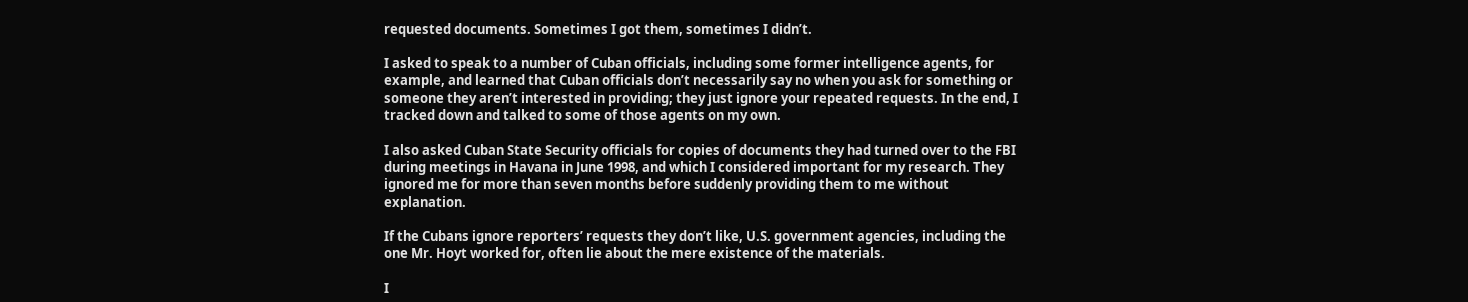requested documents. Sometimes I got them, sometimes I didn’t.

I asked to speak to a number of Cuban officials, including some former intelligence agents, for example, and learned that Cuban officials don’t necessarily say no when you ask for something or someone they aren’t interested in providing; they just ignore your repeated requests. In the end, I tracked down and talked to some of those agents on my own.

I also asked Cuban State Security officials for copies of documents they had turned over to the FBI during meetings in Havana in June 1998, and which I considered important for my research. They ignored me for more than seven months before suddenly providing them to me without explanation.

If the Cubans ignore reporters’ requests they don’t like, U.S. government agencies, including the one Mr. Hoyt worked for, often lie about the mere existence of the materials.

I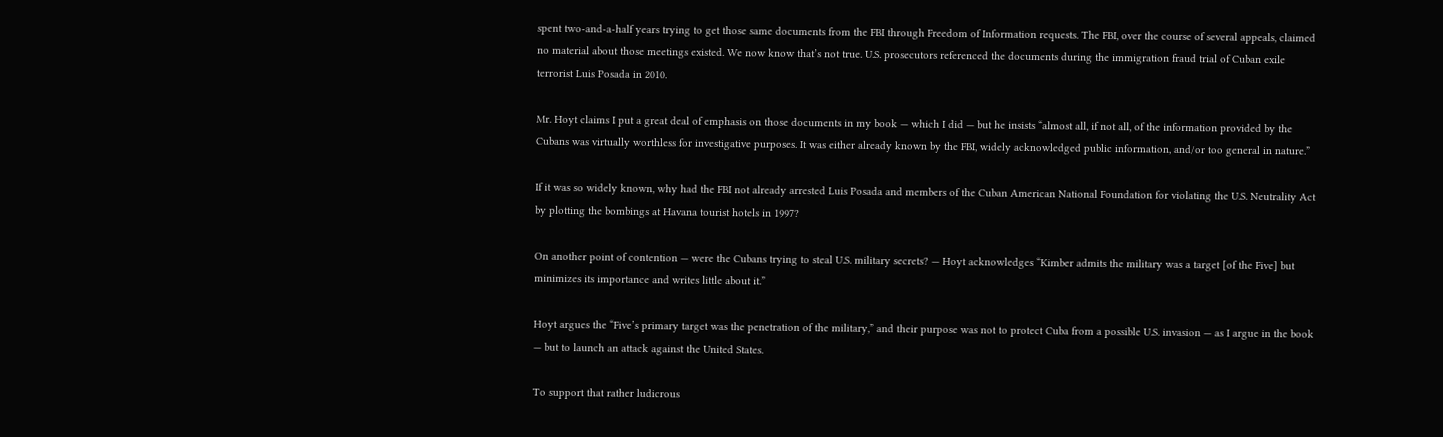spent two-and-a-half years trying to get those same documents from the FBI through Freedom of Information requests. The FBI, over the course of several appeals, claimed no material about those meetings existed. We now know that’s not true. U.S. prosecutors referenced the documents during the immigration fraud trial of Cuban exile terrorist Luis Posada in 2010.

Mr. Hoyt claims I put a great deal of emphasis on those documents in my book — which I did — but he insists “almost all, if not all, of the information provided by the Cubans was virtually worthless for investigative purposes. It was either already known by the FBI, widely acknowledged public information, and/or too general in nature.”

If it was so widely known, why had the FBI not already arrested Luis Posada and members of the Cuban American National Foundation for violating the U.S. Neutrality Act by plotting the bombings at Havana tourist hotels in 1997?

On another point of contention — were the Cubans trying to steal U.S. military secrets? — Hoyt acknowledges “Kimber admits the military was a target [of the Five] but minimizes its importance and writes little about it.”

Hoyt argues the “Five’s primary target was the penetration of the military,” and their purpose was not to protect Cuba from a possible U.S. invasion — as I argue in the book — but to launch an attack against the United States.

To support that rather ludicrous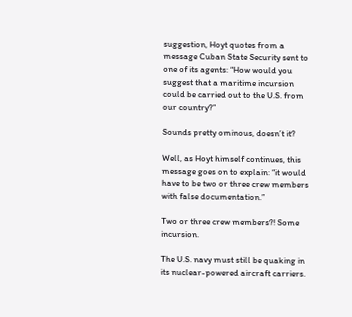suggestion, Hoyt quotes from a message Cuban State Security sent to one of its agents: “How would you suggest that a maritime incursion could be carried out to the U.S. from our country?”

Sounds pretty ominous, doesn’t it?

Well, as Hoyt himself continues, this message goes on to explain: “it would have to be two or three crew members with false documentation.”

Two or three crew members?! Some incursion.

The U.S. navy must still be quaking in its nuclear-powered aircraft carriers.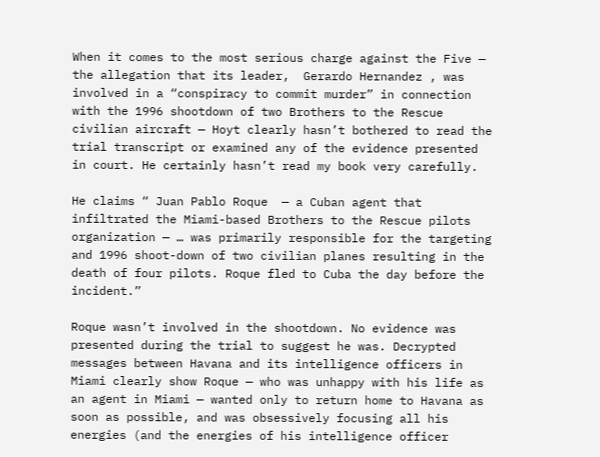When it comes to the most serious charge against the Five — the allegation that its leader,  Gerardo Hernandez , was involved in a “conspiracy to commit murder” in connection with the 1996 shootdown of two Brothers to the Rescue civilian aircraft — Hoyt clearly hasn’t bothered to read the trial transcript or examined any of the evidence presented in court. He certainly hasn’t read my book very carefully.

He claims “ Juan Pablo Roque  — a Cuban agent that infiltrated the Miami-based Brothers to the Rescue pilots organization — … was primarily responsible for the targeting and 1996 shoot-down of two civilian planes resulting in the death of four pilots. Roque fled to Cuba the day before the incident.”

Roque wasn’t involved in the shootdown. No evidence was presented during the trial to suggest he was. Decrypted messages between Havana and its intelligence officers in Miami clearly show Roque — who was unhappy with his life as an agent in Miami — wanted only to return home to Havana as soon as possible, and was obsessively focusing all his energies (and the energies of his intelligence officer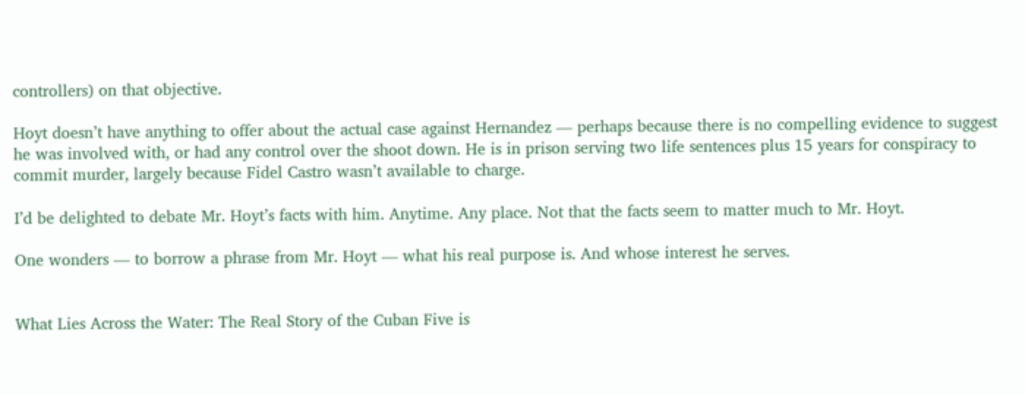controllers) on that objective.

Hoyt doesn’t have anything to offer about the actual case against Hernandez — perhaps because there is no compelling evidence to suggest he was involved with, or had any control over the shoot down. He is in prison serving two life sentences plus 15 years for conspiracy to commit murder, largely because Fidel Castro wasn’t available to charge.

I’d be delighted to debate Mr. Hoyt’s facts with him. Anytime. Any place. Not that the facts seem to matter much to Mr. Hoyt.

One wonders — to borrow a phrase from Mr. Hoyt — what his real purpose is. And whose interest he serves.


What Lies Across the Water: The Real Story of the Cuban Five is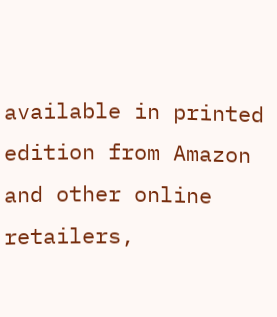available in printed edition from Amazon and other online retailers,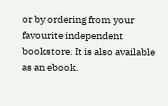or by ordering from your favourite independent bookstore. It is also available as an ebook.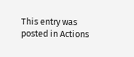This entry was posted in Actions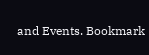and Events. Bookmark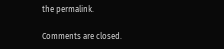the permalink.

Comments are closed.